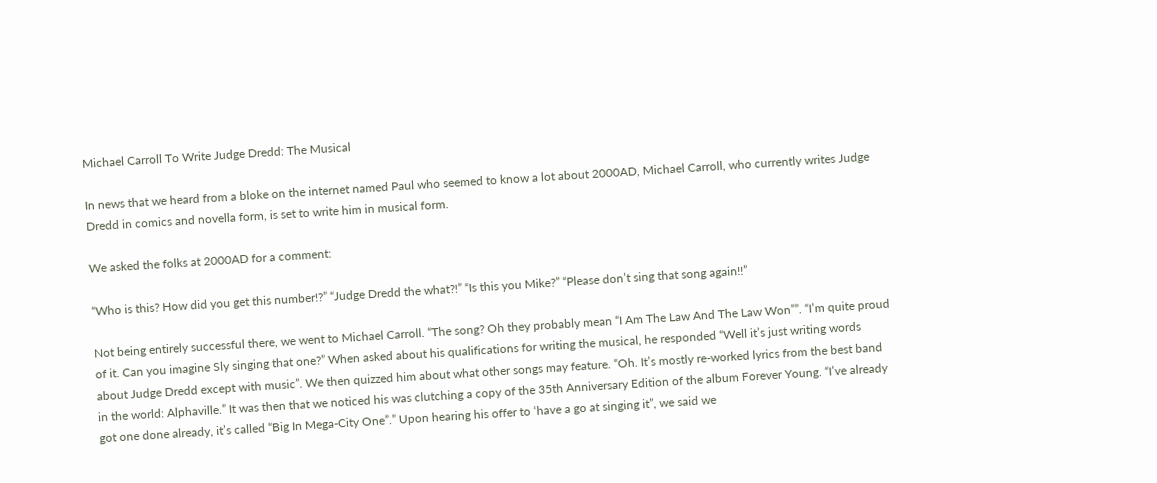Michael Carroll To Write Judge Dredd: The Musical

In news that we heard from a bloke on the internet named Paul who seemed to know a lot about 2000AD, Michael Carroll, who currently writes Judge Dredd in comics and novella form, is set to write him in musical form.

We asked the folks at 2000AD for a comment:

“Who is this? How did you get this number!?” “Judge Dredd the what?!” “Is this you Mike?” “Please don’t sing that song again!!”

Not being entirely successful there, we went to Michael Carroll. “The song? Oh they probably mean “I Am The Law And The Law Won””. “I’m quite proud of it. Can you imagine Sly singing that one?” When asked about his qualifications for writing the musical, he responded “Well it’s just writing words about Judge Dredd except with music”. We then quizzed him about what other songs may feature. “Oh. It’s mostly re-worked lyrics from the best band in the world: Alphaville.” It was then that we noticed his was clutching a copy of the 35th Anniversary Edition of the album Forever Young. “I’ve already got one done already, it’s called “Big In Mega-City One”.” Upon hearing his offer to ‘have a go at singing it”, we said we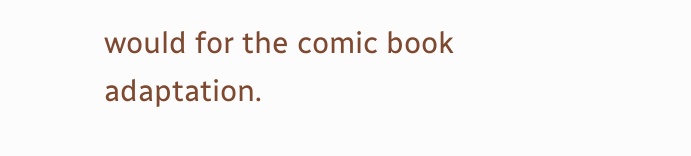would for the comic book adaptation.